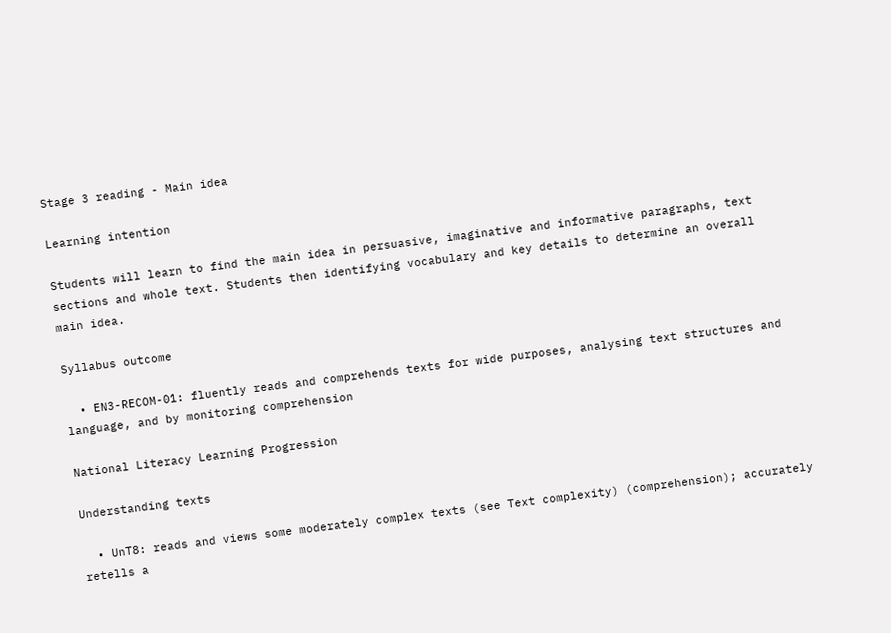Stage 3 reading - Main idea

Learning intention

Students will learn to find the main idea in persuasive, imaginative and informative paragraphs, text sections and whole text. Students then identifying vocabulary and key details to determine an overall main idea.

Syllabus outcome

  • EN3-RECOM-01: fluently reads and comprehends texts for wide purposes, analysing text structures and language, and by monitoring comprehension

National Literacy Learning Progression

Understanding texts

  • UnT8: reads and views some moderately complex texts (see Text complexity) (comprehension); accurately retells a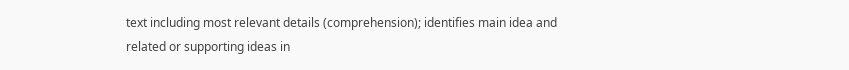text including most relevant details (comprehension); identifies main idea and related or supporting ideas in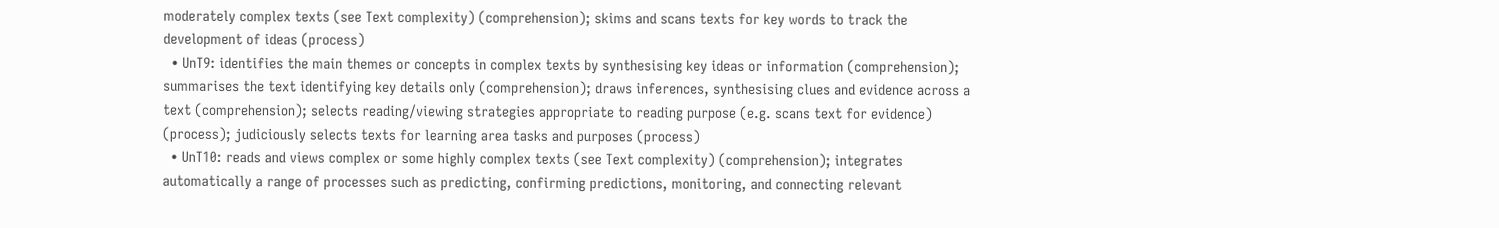moderately complex texts (see Text complexity) (comprehension); skims and scans texts for key words to track the development of ideas (process)
  • UnT9: identifies the main themes or concepts in complex texts by synthesising key ideas or information (comprehension); summarises the text identifying key details only (comprehension); draws inferences, synthesising clues and evidence across a text (comprehension); selects reading/viewing strategies appropriate to reading purpose (e.g. scans text for evidence) (process); judiciously selects texts for learning area tasks and purposes (process)
  • UnT10: reads and views complex or some highly complex texts (see Text complexity) (comprehension); integrates automatically a range of processes such as predicting, confirming predictions, monitoring, and connecting relevant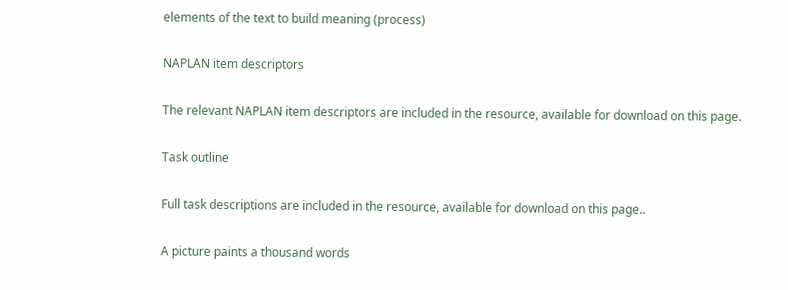elements of the text to build meaning (process)

NAPLAN item descriptors

The relevant NAPLAN item descriptors are included in the resource, available for download on this page.

Task outline

Full task descriptions are included in the resource, available for download on this page..

A picture paints a thousand words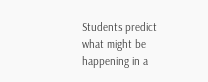Students predict what might be happening in a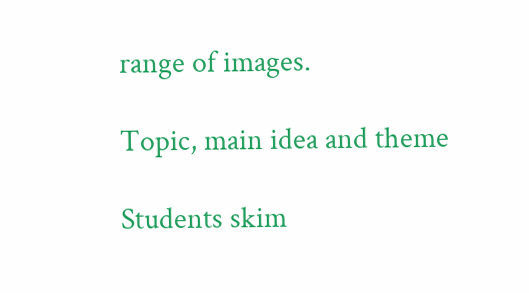range of images.

Topic, main idea and theme

Students skim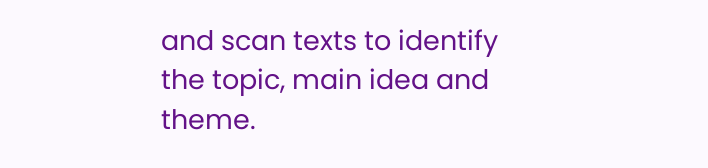and scan texts to identify the topic, main idea and theme.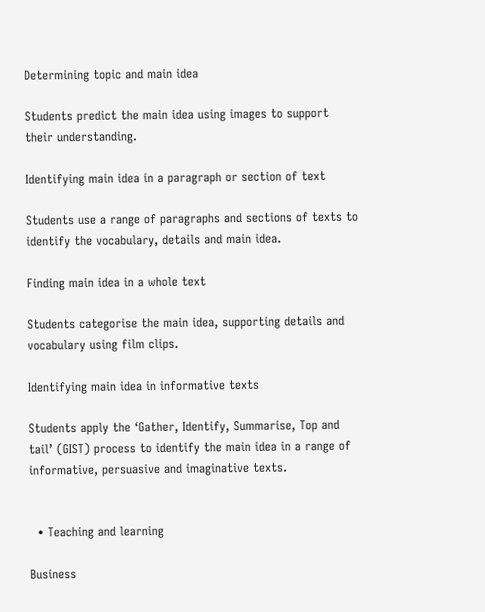Determining topic and main idea

Students predict the main idea using images to support their understanding.

Identifying main idea in a paragraph or section of text

Students use a range of paragraphs and sections of texts to identify the vocabulary, details and main idea.

Finding main idea in a whole text

Students categorise the main idea, supporting details and vocabulary using film clips.

Identifying main idea in informative texts

Students apply the ‘Gather, Identify, Summarise, Top and tail’ (GIST) process to identify the main idea in a range of informative, persuasive and imaginative texts.


  • Teaching and learning

Business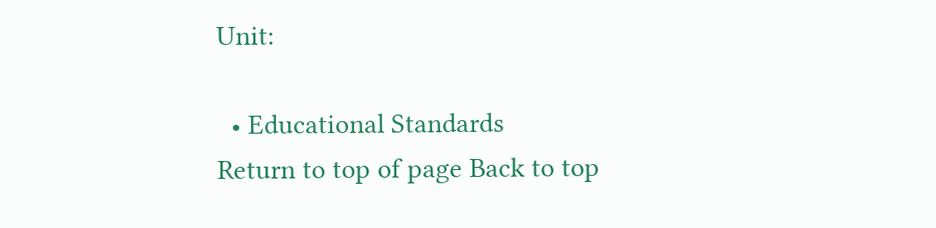Unit:

  • Educational Standards
Return to top of page Back to top